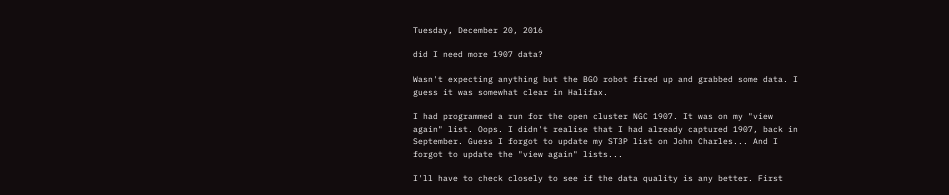Tuesday, December 20, 2016

did I need more 1907 data?

Wasn't expecting anything but the BGO robot fired up and grabbed some data. I guess it was somewhat clear in Halifax.

I had programmed a run for the open cluster NGC 1907. It was on my "view again" list. Oops. I didn't realise that I had already captured 1907, back in September. Guess I forgot to update my ST3P list on John Charles... And I forgot to update the "view again" lists...

I'll have to check closely to see if the data quality is any better. First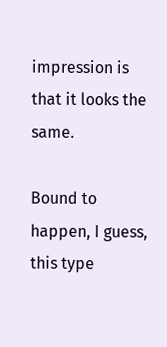impression is that it looks the same.

Bound to happen, I guess, this type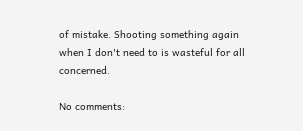of mistake. Shooting something again when I don't need to is wasteful for all concerned.

No comments: